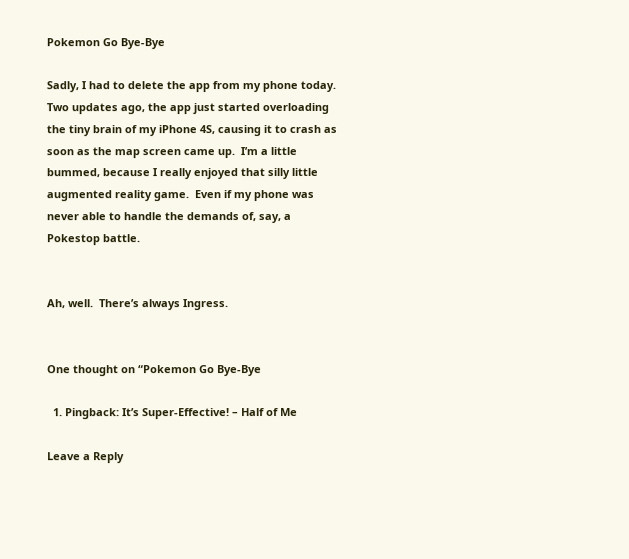Pokemon Go Bye-Bye

Sadly, I had to delete the app from my phone today.  Two updates ago, the app just started overloading the tiny brain of my iPhone 4S, causing it to crash as soon as the map screen came up.  I’m a little bummed, because I really enjoyed that silly little augmented reality game.  Even if my phone was never able to handle the demands of, say, a Pokestop battle.


Ah, well.  There’s always Ingress.


One thought on “Pokemon Go Bye-Bye

  1. Pingback: It’s Super-Effective! – Half of Me

Leave a Reply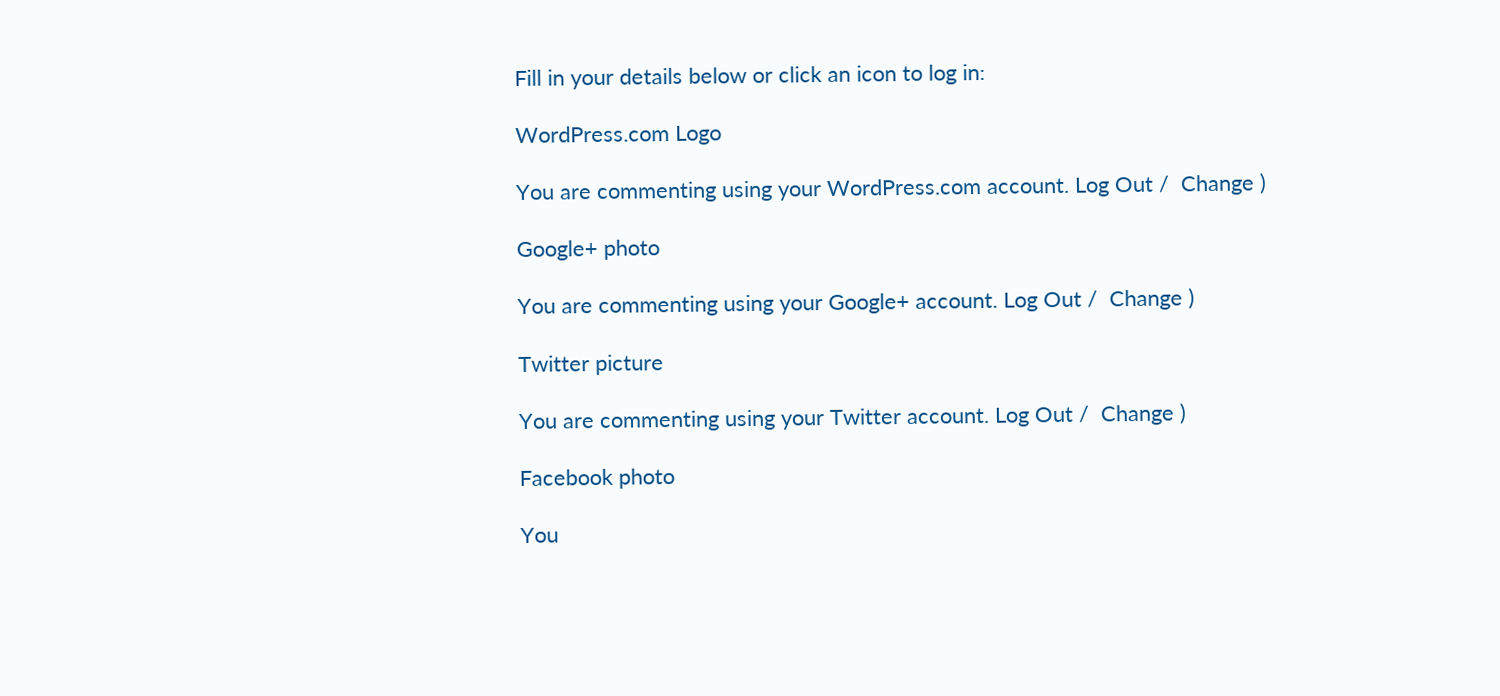Fill in your details below or click an icon to log in:

WordPress.com Logo

You are commenting using your WordPress.com account. Log Out /  Change )

Google+ photo

You are commenting using your Google+ account. Log Out /  Change )

Twitter picture

You are commenting using your Twitter account. Log Out /  Change )

Facebook photo

You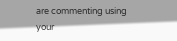are commenting using your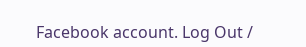Facebook account. Log Out /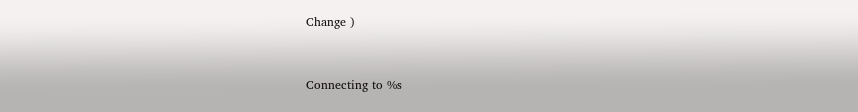Change )


Connecting to %s